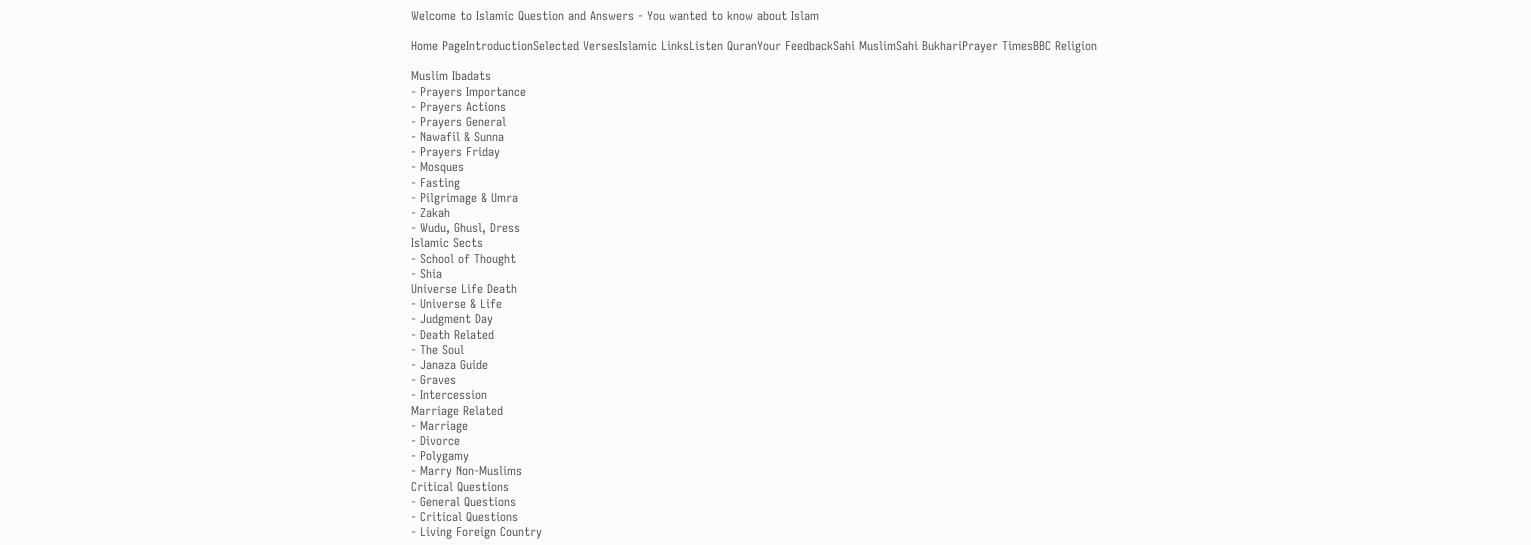Welcome to Islamic Question and Answers - You wanted to know about Islam

Home PageIntroductionSelected VersesIslamic LinksListen QuranYour FeedbackSahi MuslimSahi BukhariPrayer TimesBBC Religion

Muslim Ibadats
- Prayers Importance
- Prayers Actions
- Prayers General
- Nawafil & Sunna
- Prayers Friday
- Mosques
- Fasting
- Pilgrimage & Umra
- Zakah
- Wudu, Ghusl, Dress
Islamic Sects
- School of Thought
- Shia
Universe Life Death
- Universe & Life
- Judgment Day
- Death Related
- The Soul
- Janaza Guide
- Graves
- Intercession
Marriage Related
- Marriage
- Divorce
- Polygamy
- Marry Non-Muslims
Critical Questions
- General Questions
- Critical Questions
- Living Foreign Country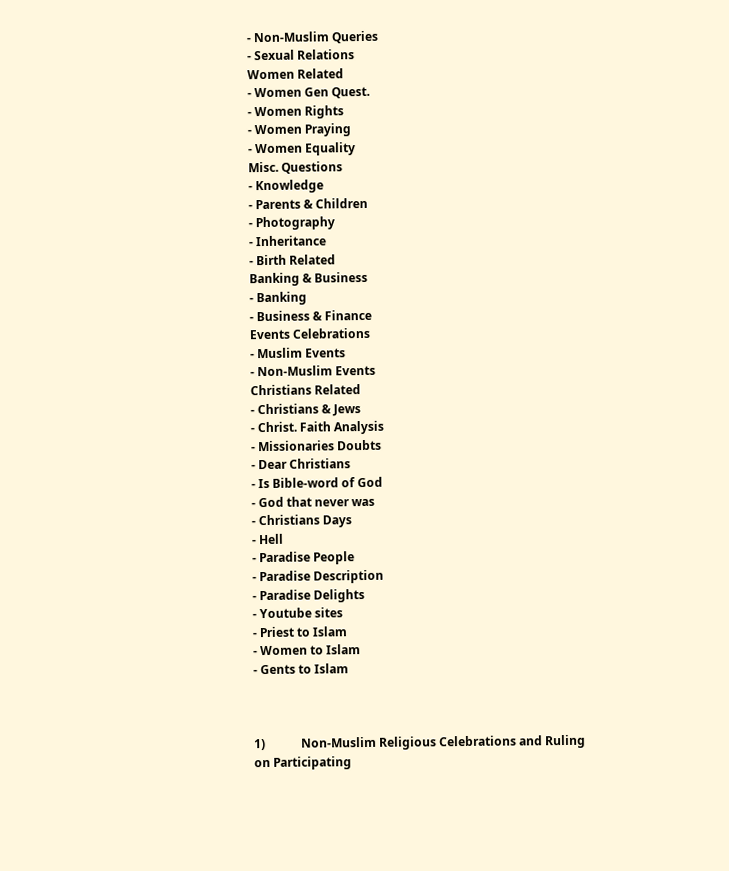- Non-Muslim Queries
- Sexual Relations
Women Related
- Women Gen Quest.
- Women Rights
- Women Praying
- Women Equality
Misc. Questions
- Knowledge
- Parents & Children
- Photography
- Inheritance
- Birth Related
Banking & Business
- Banking
- Business & Finance
Events Celebrations
- Muslim Events
- Non-Muslim Events
Christians Related
- Christians & Jews
- Christ. Faith Analysis
- Missionaries Doubts
- Dear Christians
- Is Bible-word of God
- God that never was
- Christians Days
- Hell
- Paradise People
- Paradise Description
- Paradise Delights
- Youtube sites
- Priest to Islam
- Women to Islam
- Gents to Islam



1)            Non-Muslim Religious Celebrations and Ruling on Participating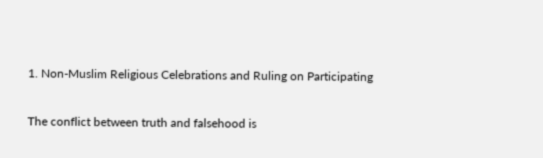1. Non-Muslim Religious Celebrations and Ruling on Participating

The conflict between truth and falsehood is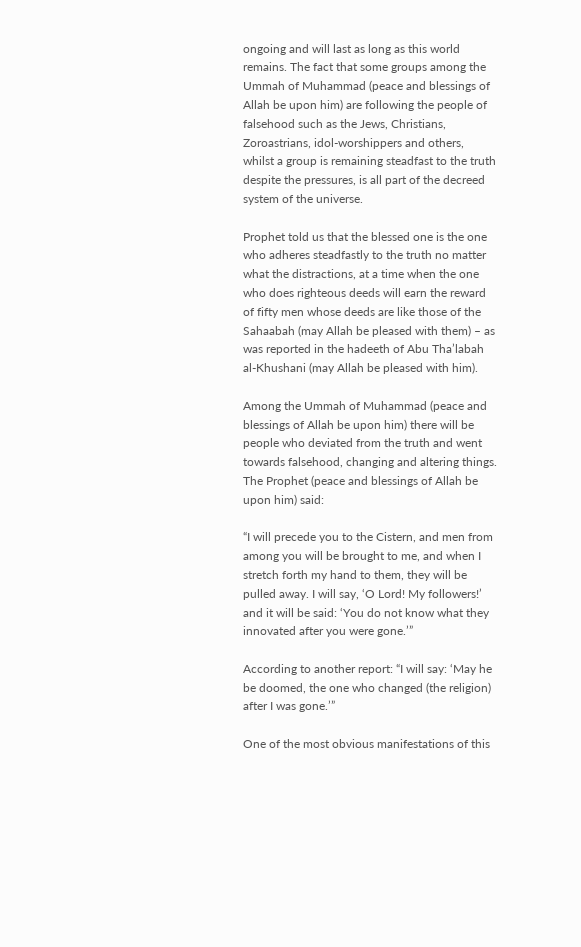ongoing and will last as long as this world remains. The fact that some groups among the Ummah of Muhammad (peace and blessings of Allah be upon him) are following the people of falsehood such as the Jews, Christians, Zoroastrians, idol-worshippers and others, whilst a group is remaining steadfast to the truth despite the pressures, is all part of the decreed system of the universe.

Prophet told us that the blessed one is the one who adheres steadfastly to the truth no matter what the distractions, at a time when the one who does righteous deeds will earn the reward of fifty men whose deeds are like those of the Sahaabah (may Allah be pleased with them) – as was reported in the hadeeth of Abu Tha’labah al-Khushani (may Allah be pleased with him).

Among the Ummah of Muhammad (peace and blessings of Allah be upon him) there will be people who deviated from the truth and went towards falsehood, changing and altering things. The Prophet (peace and blessings of Allah be upon him) said:

“I will precede you to the Cistern, and men from among you will be brought to me, and when I stretch forth my hand to them, they will be pulled away. I will say, ‘O Lord! My followers!’ and it will be said: ‘You do not know what they innovated after you were gone.’”

According to another report: “I will say: ‘May he be doomed, the one who changed (the religion) after I was gone.’”

One of the most obvious manifestations of this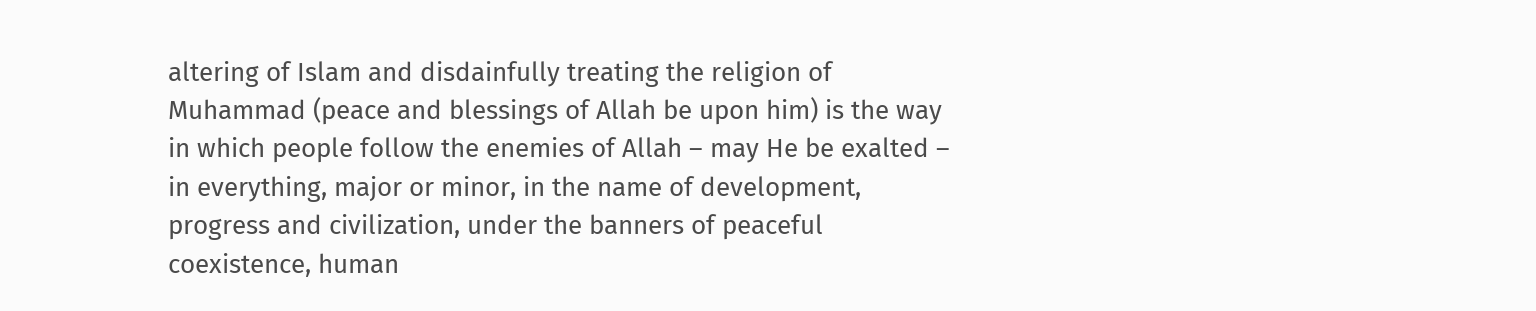altering of Islam and disdainfully treating the religion of Muhammad (peace and blessings of Allah be upon him) is the way in which people follow the enemies of Allah – may He be exalted – in everything, major or minor, in the name of development, progress and civilization, under the banners of peaceful coexistence, human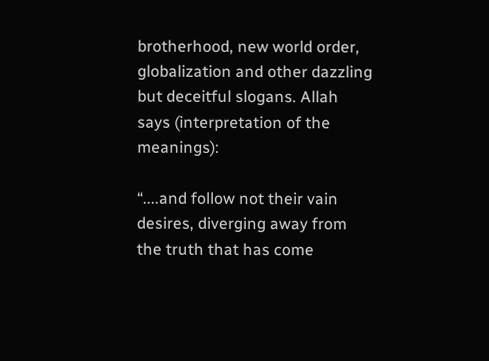brotherhood, new world order, globalization and other dazzling but deceitful slogans. Allah says (interpretation of the meanings):

“....and follow not their vain desires, diverging away from the truth that has come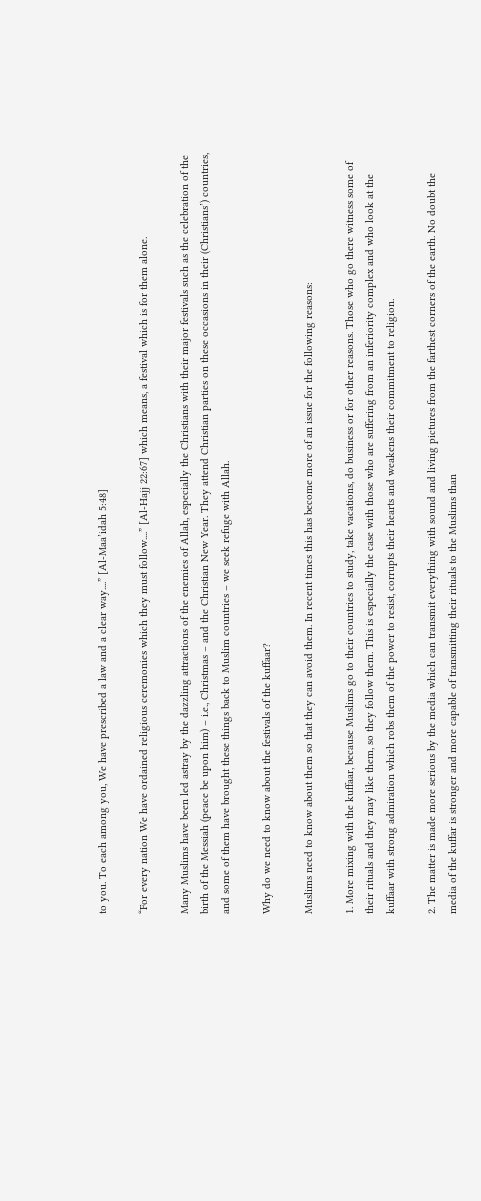to you. To each among you, We have prescribed a law and a clear way....” [Al-Maa’idah 5:48]

“For every nation We have ordained religious ceremonies which they must follow....” [Al-Hajj 22:67] which means, a festival which is for them alone.

Many Muslims have been led astray by the dazzling attractions of the enemies of Allah, especially the Christians with their major festivals such as the celebration of the birth of the Messiah (peace be upon him) – i.e., Christmas – and the Christian New Year. They attend Christian parties on these occasions in their (Christians’) countries, and some of them have brought these things back to Muslim countries – we seek refuge with Allah.

Why do we need to know about the festivals of the kuffaar?

Muslims need to know about them so that they can avoid them. In recent times this has become more of an issue for the following reasons:

1. More mixing with the kuffaar, because Muslims go to their countries to study, take vacations, do business or for other reasons. Those who go there witness some of their rituals and they may like them, so they follow them. This is especially the case with those who are suffering from an inferiority complex and who look at the kuffaar with strong admiration which robs them of the power to resist, corrupts their hearts and weakens their commitment to religion.

2. The matter is made more serious by the media which can transmit everything with sound and living pictures from the farthest corners of the earth. No doubt the media of the kuffar is stronger and more capable of transmitting their rituals to the Muslims than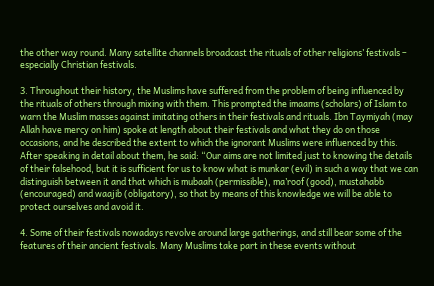the other way round. Many satellite channels broadcast the rituals of other religions’ festivals – especially Christian festivals.

3. Throughout their history, the Muslims have suffered from the problem of being influenced by the rituals of others through mixing with them. This prompted the imaams (scholars) of Islam to warn the Muslim masses against imitating others in their festivals and rituals. Ibn Taymiyah (may Allah have mercy on him) spoke at length about their festivals and what they do on those occasions, and he described the extent to which the ignorant Muslims were influenced by this. After speaking in detail about them, he said: “Our aims are not limited just to knowing the details of their falsehood, but it is sufficient for us to know what is munkar (evil) in such a way that we can distinguish between it and that which is mubaah (permissible), ma’roof (good), mustahabb (encouraged) and waajib (obligatory), so that by means of this knowledge we will be able to protect ourselves and avoid it.

4. Some of their festivals nowadays revolve around large gatherings, and still bear some of the features of their ancient festivals. Many Muslims take part in these events without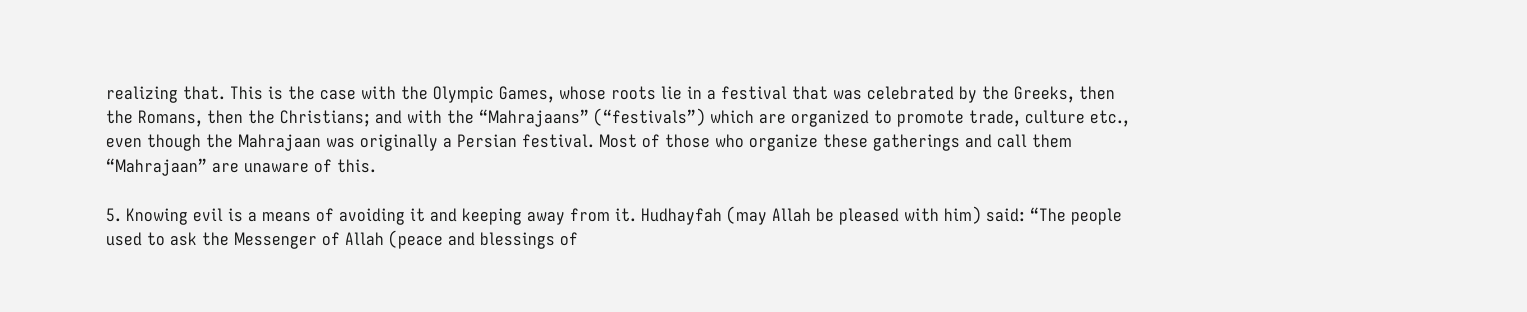realizing that. This is the case with the Olympic Games, whose roots lie in a festival that was celebrated by the Greeks, then the Romans, then the Christians; and with the “Mahrajaans” (“festivals”) which are organized to promote trade, culture etc., even though the Mahrajaan was originally a Persian festival. Most of those who organize these gatherings and call them “Mahrajaan” are unaware of this.

5. Knowing evil is a means of avoiding it and keeping away from it. Hudhayfah (may Allah be pleased with him) said: “The people used to ask the Messenger of Allah (peace and blessings of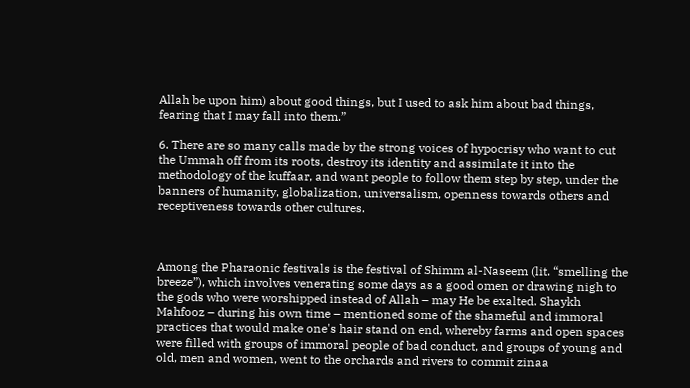Allah be upon him) about good things, but I used to ask him about bad things, fearing that I may fall into them.”

6. There are so many calls made by the strong voices of hypocrisy who want to cut the Ummah off from its roots, destroy its identity and assimilate it into the methodology of the kuffaar, and want people to follow them step by step, under the banners of humanity, globalization, universalism, openness towards others and receptiveness towards other cultures.



Among the Pharaonic festivals is the festival of Shimm al-Naseem (lit. “smelling the breeze”), which involves venerating some days as a good omen or drawing nigh to the gods who were worshipped instead of Allah – may He be exalted. Shaykh Mahfooz – during his own time – mentioned some of the shameful and immoral practices that would make one's hair stand on end, whereby farms and open spaces were filled with groups of immoral people of bad conduct, and groups of young and old, men and women, went to the orchards and rivers to commit zinaa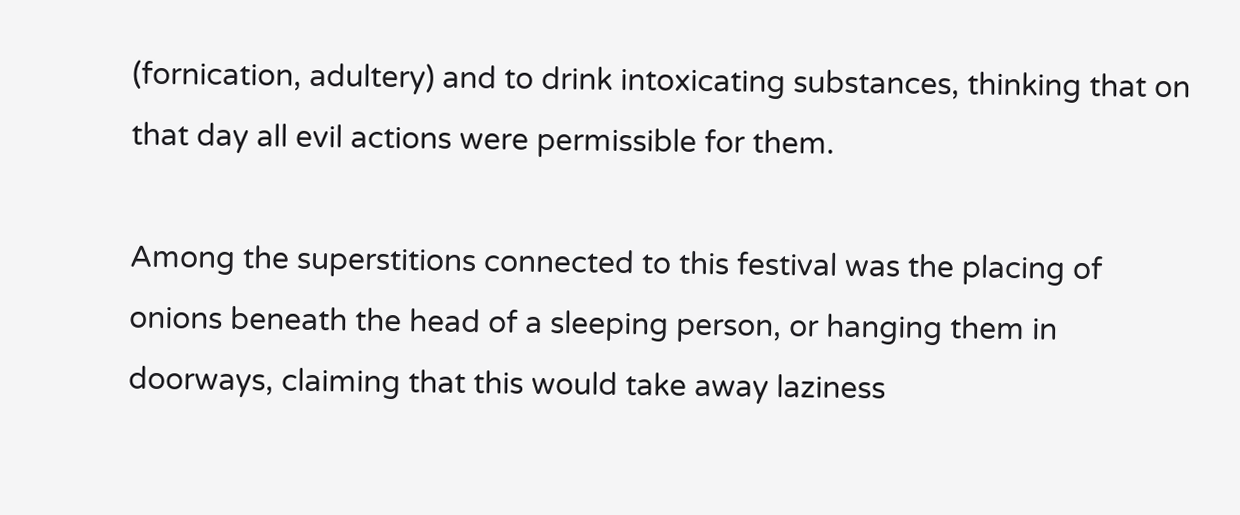(fornication, adultery) and to drink intoxicating substances, thinking that on that day all evil actions were permissible for them.

Among the superstitions connected to this festival was the placing of onions beneath the head of a sleeping person, or hanging them in doorways, claiming that this would take away laziness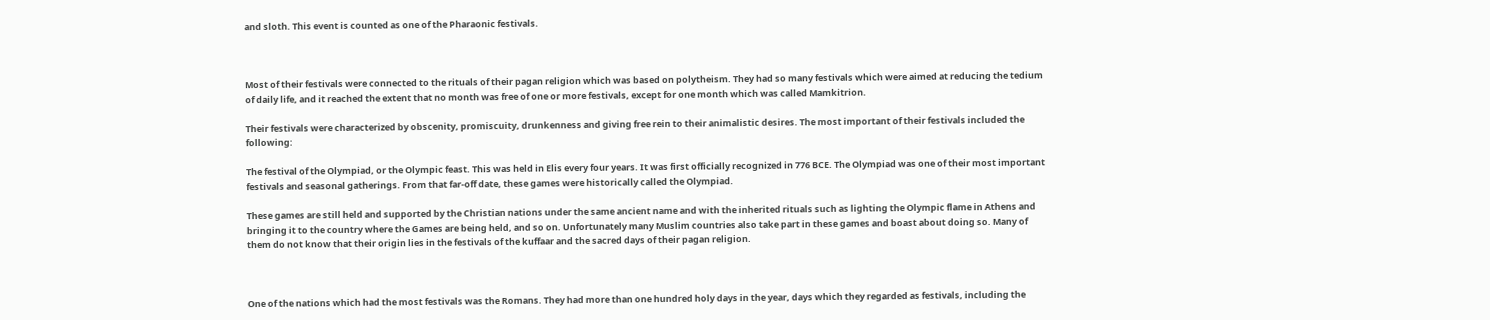and sloth. This event is counted as one of the Pharaonic festivals.



Most of their festivals were connected to the rituals of their pagan religion which was based on polytheism. They had so many festivals which were aimed at reducing the tedium of daily life, and it reached the extent that no month was free of one or more festivals, except for one month which was called Mamkitrion.

Their festivals were characterized by obscenity, promiscuity, drunkenness and giving free rein to their animalistic desires. The most important of their festivals included the following:

The festival of the Olympiad, or the Olympic feast. This was held in Elis every four years. It was first officially recognized in 776 BCE. The Olympiad was one of their most important festivals and seasonal gatherings. From that far-off date, these games were historically called the Olympiad.

These games are still held and supported by the Christian nations under the same ancient name and with the inherited rituals such as lighting the Olympic flame in Athens and bringing it to the country where the Games are being held, and so on. Unfortunately many Muslim countries also take part in these games and boast about doing so. Many of them do not know that their origin lies in the festivals of the kuffaar and the sacred days of their pagan religion.



One of the nations which had the most festivals was the Romans. They had more than one hundred holy days in the year, days which they regarded as festivals, including the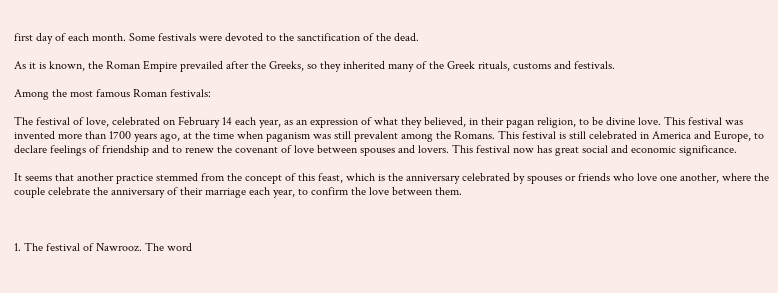first day of each month. Some festivals were devoted to the sanctification of the dead.

As it is known, the Roman Empire prevailed after the Greeks, so they inherited many of the Greek rituals, customs and festivals.

Among the most famous Roman festivals:

The festival of love, celebrated on February 14 each year, as an expression of what they believed, in their pagan religion, to be divine love. This festival was invented more than 1700 years ago, at the time when paganism was still prevalent among the Romans. This festival is still celebrated in America and Europe, to declare feelings of friendship and to renew the covenant of love between spouses and lovers. This festival now has great social and economic significance.

It seems that another practice stemmed from the concept of this feast, which is the anniversary celebrated by spouses or friends who love one another, where the couple celebrate the anniversary of their marriage each year, to confirm the love between them.



1. The festival of Nawrooz. The word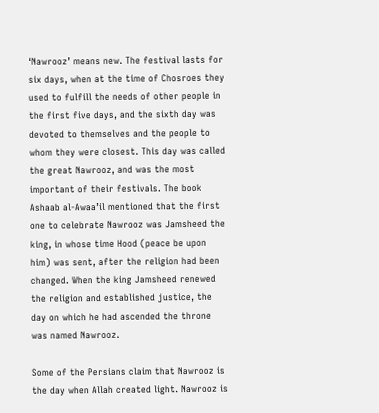‘Nawrooz’ means new. The festival lasts for six days, when at the time of Chosroes they used to fulfill the needs of other people in the first five days, and the sixth day was devoted to themselves and the people to whom they were closest. This day was called the great Nawrooz, and was the most important of their festivals. The book Ashaab al-Awaa’il mentioned that the first one to celebrate Nawrooz was Jamsheed the king, in whose time Hood (peace be upon him) was sent, after the religion had been changed. When the king Jamsheed renewed the religion and established justice, the day on which he had ascended the throne was named Nawrooz.

Some of the Persians claim that Nawrooz is the day when Allah created light. Nawrooz is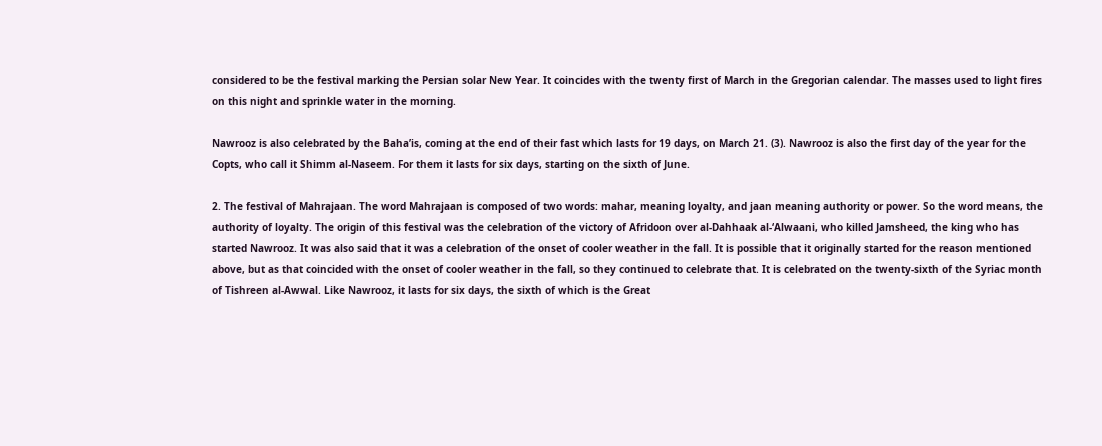considered to be the festival marking the Persian solar New Year. It coincides with the twenty first of March in the Gregorian calendar. The masses used to light fires on this night and sprinkle water in the morning.

Nawrooz is also celebrated by the Baha’is, coming at the end of their fast which lasts for 19 days, on March 21. (3). Nawrooz is also the first day of the year for the Copts, who call it Shimm al-Naseem. For them it lasts for six days, starting on the sixth of June.

2. The festival of Mahrajaan. The word Mahrajaan is composed of two words: mahar, meaning loyalty, and jaan meaning authority or power. So the word means, the authority of loyalty. The origin of this festival was the celebration of the victory of Afridoon over al-Dahhaak al-‘Alwaani, who killed Jamsheed, the king who has started Nawrooz. It was also said that it was a celebration of the onset of cooler weather in the fall. It is possible that it originally started for the reason mentioned above, but as that coincided with the onset of cooler weather in the fall, so they continued to celebrate that. It is celebrated on the twenty-sixth of the Syriac month of Tishreen al-Awwal. Like Nawrooz, it lasts for six days, the sixth of which is the Great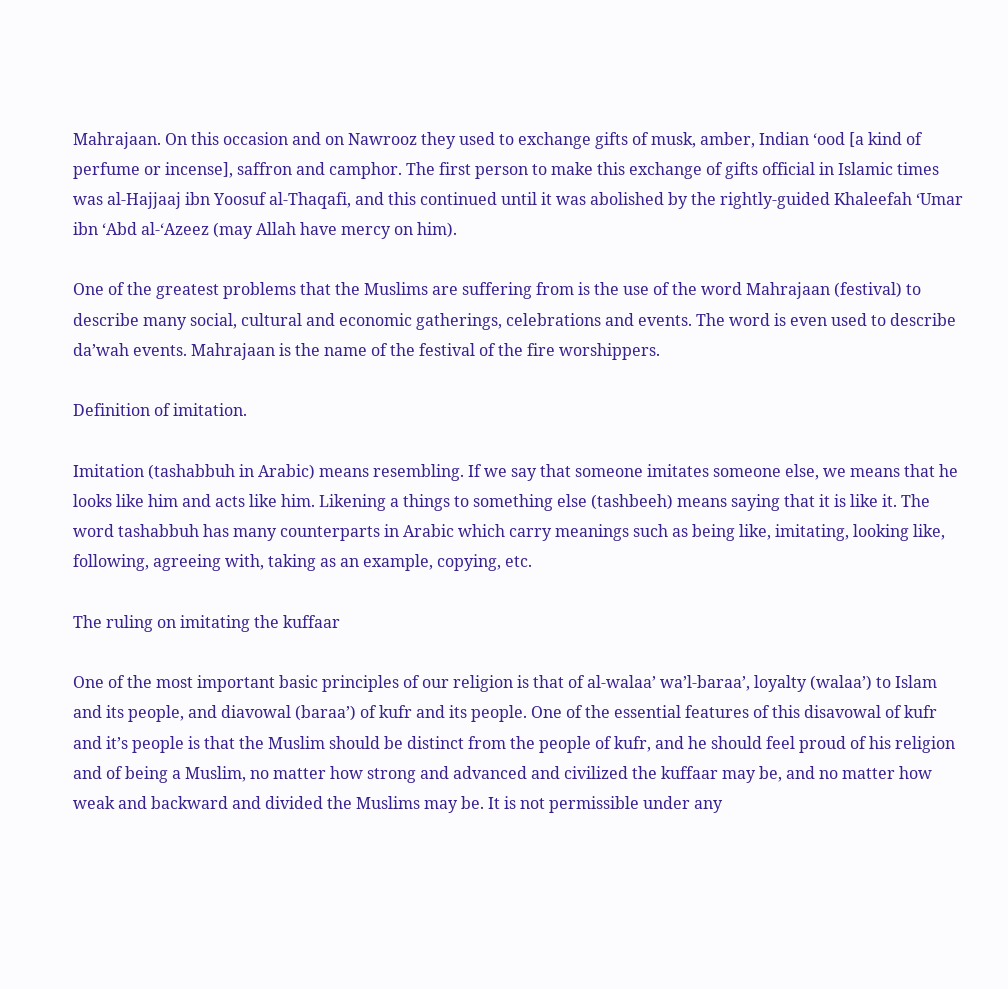Mahrajaan. On this occasion and on Nawrooz they used to exchange gifts of musk, amber, Indian ‘ood [a kind of perfume or incense], saffron and camphor. The first person to make this exchange of gifts official in Islamic times was al-Hajjaaj ibn Yoosuf al-Thaqafi, and this continued until it was abolished by the rightly-guided Khaleefah ‘Umar ibn ‘Abd al-‘Azeez (may Allah have mercy on him).

One of the greatest problems that the Muslims are suffering from is the use of the word Mahrajaan (festival) to describe many social, cultural and economic gatherings, celebrations and events. The word is even used to describe da’wah events. Mahrajaan is the name of the festival of the fire worshippers.

Definition of imitation.

Imitation (tashabbuh in Arabic) means resembling. If we say that someone imitates someone else, we means that he looks like him and acts like him. Likening a things to something else (tashbeeh) means saying that it is like it. The word tashabbuh has many counterparts in Arabic which carry meanings such as being like, imitating, looking like, following, agreeing with, taking as an example, copying, etc.

The ruling on imitating the kuffaar

One of the most important basic principles of our religion is that of al-walaa’ wa’l-baraa’, loyalty (walaa’) to Islam and its people, and diavowal (baraa’) of kufr and its people. One of the essential features of this disavowal of kufr and it’s people is that the Muslim should be distinct from the people of kufr, and he should feel proud of his religion and of being a Muslim, no matter how strong and advanced and civilized the kuffaar may be, and no matter how weak and backward and divided the Muslims may be. It is not permissible under any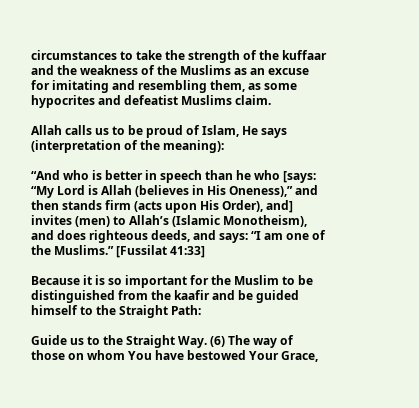circumstances to take the strength of the kuffaar and the weakness of the Muslims as an excuse for imitating and resembling them, as some hypocrites and defeatist Muslims claim.

Allah calls us to be proud of Islam, He says (interpretation of the meaning):

“And who is better in speech than he who [says: “My Lord is Allah (believes in His Oneness),” and then stands firm (acts upon His Order), and] invites (men) to Allah’s (Islamic Monotheism), and does righteous deeds, and says: “I am one of the Muslims.” [Fussilat 41:33]

Because it is so important for the Muslim to be distinguished from the kaafir and be guided himself to the Straight Path:

Guide us to the Straight Way. (6) The way of those on whom You have bestowed Your Grace,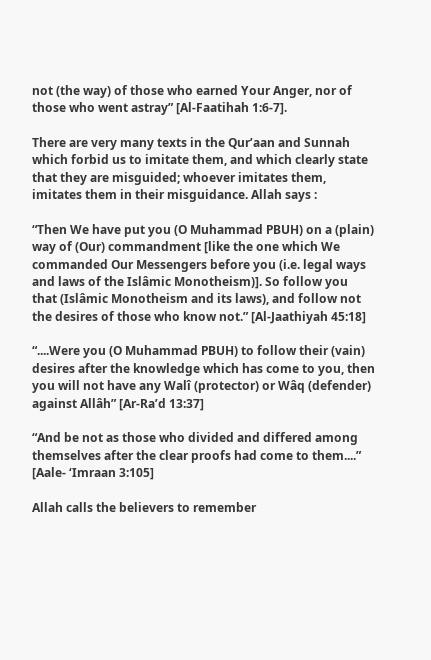not (the way) of those who earned Your Anger, nor of those who went astray” [Al-Faatihah 1:6-7].

There are very many texts in the Qur’aan and Sunnah which forbid us to imitate them, and which clearly state that they are misguided; whoever imitates them, imitates them in their misguidance. Allah says :

“Then We have put you (O Muhammad PBUH) on a (plain) way of (Our) commandment [like the one which We commanded Our Messengers before you (i.e. legal ways and laws of the Islâmic Monotheism)]. So follow you that (Islâmic Monotheism and its laws), and follow not the desires of those who know not.” [Al-Jaathiyah 45:18]

“....Were you (O Muhammad PBUH) to follow their (vain) desires after the knowledge which has come to you, then you will not have any Walî (protector) or Wâq (defender) against Allâh” [Ar-Ra’d 13:37]

“And be not as those who divided and differed among themselves after the clear proofs had come to them....” [Aale- ‘Imraan 3:105]

Allah calls the believers to remember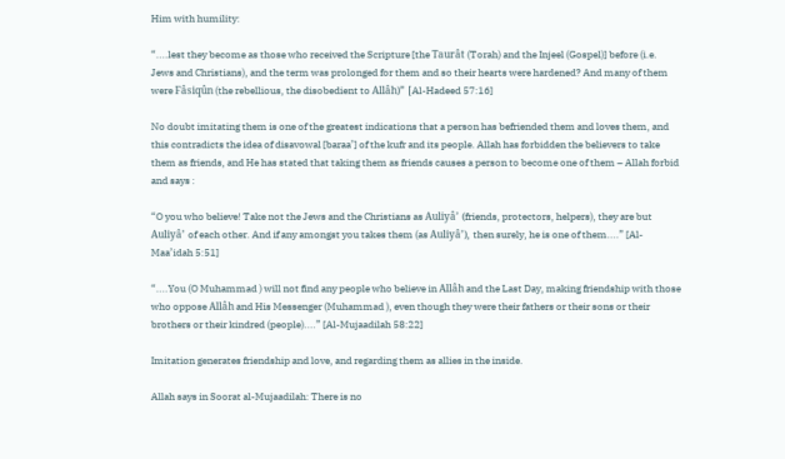Him with humility:

“....lest they become as those who received the Scripture [the Taurât (Torah) and the Injeel (Gospel)] before (i.e. Jews and Christians), and the term was prolonged for them and so their hearts were hardened? And many of them were Fâsiqûn (the rebellious, the disobedient to Allâh)” [Al-Hadeed 57:16]

No doubt imitating them is one of the greatest indications that a person has befriended them and loves them, and this contradicts the idea of disavowal [baraa’] of the kufr and its people. Allah has forbidden the believers to take them as friends, and He has stated that taking them as friends causes a person to become one of them – Allah forbid and says :

“O you who believe! Take not the Jews and the Christians as Auliyâ’ (friends, protectors, helpers), they are but Auliyâ’ of each other. And if any amongst you takes them (as Auliyâ’), then surely, he is one of them....” [Al-Maa’idah 5:51]

“....You (O Muhammad ) will not find any people who believe in Allâh and the Last Day, making friendship with those who oppose Allâh and His Messenger (Muhammad ), even though they were their fathers or their sons or their brothers or their kindred (people)....” [Al-Mujaadilah 58:22]

Imitation generates friendship and love, and regarding them as allies in the inside.

Allah says in Soorat al-Mujaadilah: There is no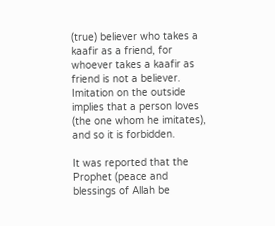(true) believer who takes a kaafir as a friend, for whoever takes a kaafir as friend is not a believer. Imitation on the outside implies that a person loves (the one whom he imitates), and so it is forbidden.

It was reported that the Prophet (peace and blessings of Allah be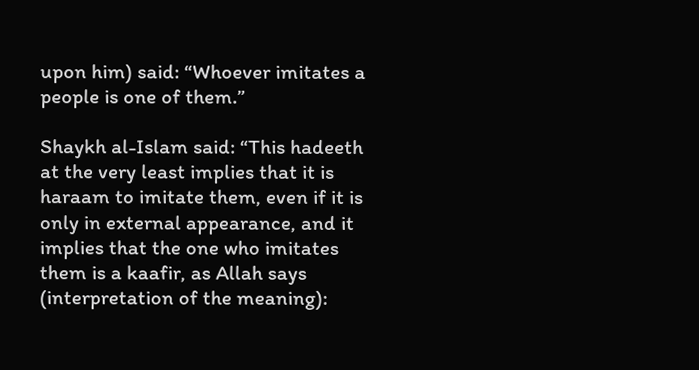upon him) said: “Whoever imitates a people is one of them.”

Shaykh al-Islam said: “This hadeeth at the very least implies that it is haraam to imitate them, even if it is only in external appearance, and it implies that the one who imitates them is a kaafir, as Allah says (interpretation of the meaning):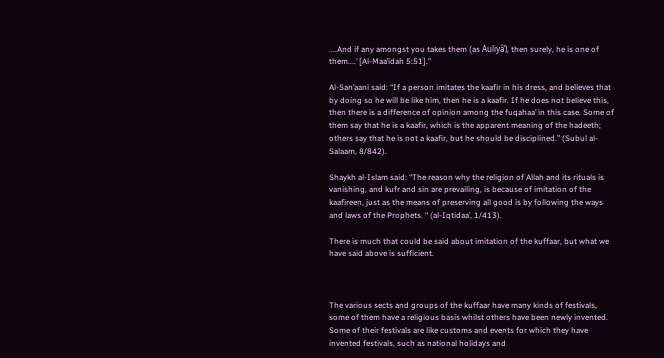....And if any amongst you takes them (as Auliyâ’), then surely, he is one of them....’ [Al-Maa’idah 5:51].”

Al-San’aani said: “If a person imitates the kaafir in his dress, and believes that by doing so he will be like him, then he is a kaafir. If he does not believe this, then there is a difference of opinion among the fuqahaa’ in this case. Some of them say that he is a kaafir, which is the apparent meaning of the hadeeth; others say that he is not a kaafir, but he should be disciplined.” (Subul al-Salaam, 8/842).

Shaykh al-Islam said: “The reason why the religion of Allah and its rituals is vanishing, and kufr and sin are prevailing, is because of imitation of the kaafireen, just as the means of preserving all good is by following the ways and laws of the Prophets. “ (al-Iqtidaa’, 1/413).

There is much that could be said about imitation of the kuffaar, but what we have said above is sufficient.



The various sects and groups of the kuffaar have many kinds of festivals, some of them have a religious basis whilst others have been newly invented. Some of their festivals are like customs and events for which they have invented festivals, such as national holidays and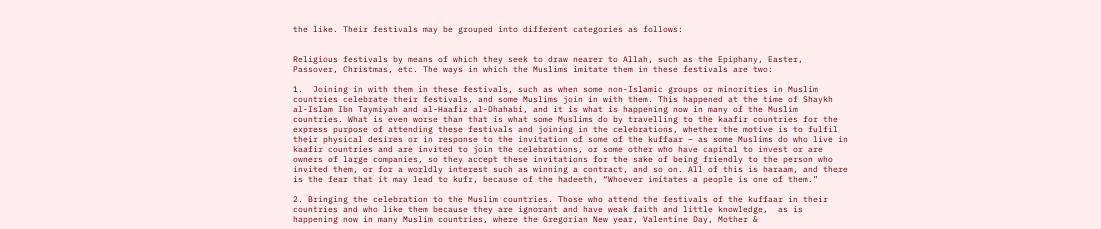the like. Their festivals may be grouped into different categories as follows:


Religious festivals by means of which they seek to draw nearer to Allah, such as the Epiphany, Easter, Passover, Christmas, etc. The ways in which the Muslims imitate them in these festivals are two:

1.  Joining in with them in these festivals, such as when some non-Islamic groups or minorities in Muslim countries celebrate their festivals, and some Muslims join in with them. This happened at the time of Shaykh al-Islam Ibn Taymiyah and al-Haafiz al-Dhahabi, and it is what is happening now in many of the Muslim countries. What is even worse than that is what some Muslims do by travelling to the kaafir countries for the express purpose of attending these festivals and joining in the celebrations, whether the motive is to fulfil their physical desires or in response to the invitation of some of the kuffaar – as some Muslims do who live in kaafir countries and are invited to join the celebrations, or some other who have capital to invest or are owners of large companies, so they accept these invitations for the sake of being friendly to the person who invited them, or for a worldly interest such as winning a contract, and so on. All of this is haraam, and there is the fear that it may lead to kufr, because of the hadeeth, “Whoever imitates a people is one of them.”

2. Bringing the celebration to the Muslim countries. Those who attend the festivals of the kuffaar in their countries and who like them because they are ignorant and have weak faith and little knowledge,  as is happening now in many Muslim countries, where the Gregorian New year, Valentine Day, Mother &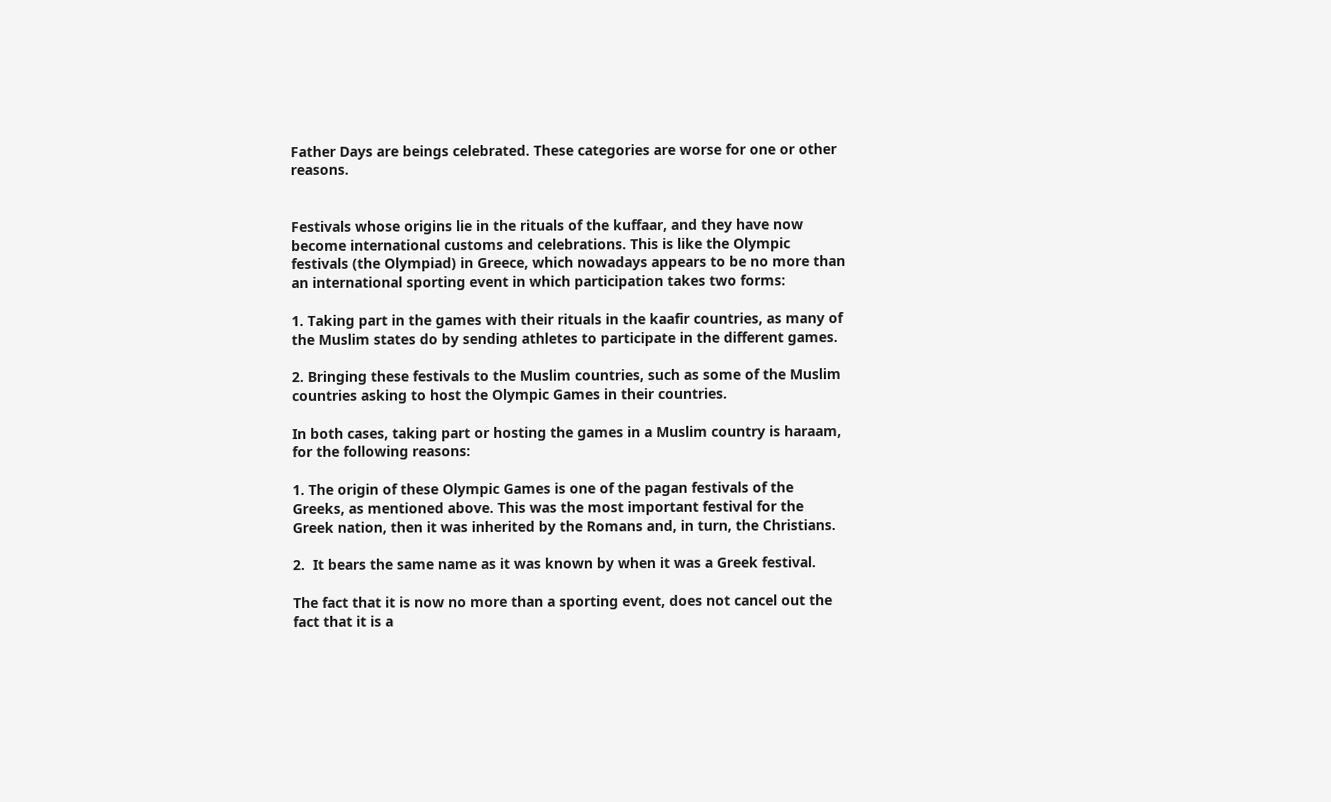Father Days are beings celebrated. These categories are worse for one or other reasons.


Festivals whose origins lie in the rituals of the kuffaar, and they have now become international customs and celebrations. This is like the Olympic festivals (the Olympiad) in Greece, which nowadays appears to be no more than an international sporting event in which participation takes two forms:

1. Taking part in the games with their rituals in the kaafir countries, as many of the Muslim states do by sending athletes to participate in the different games.

2. Bringing these festivals to the Muslim countries, such as some of the Muslim countries asking to host the Olympic Games in their countries.

In both cases, taking part or hosting the games in a Muslim country is haraam, for the following reasons:

1. The origin of these Olympic Games is one of the pagan festivals of the Greeks, as mentioned above. This was the most important festival for the Greek nation, then it was inherited by the Romans and, in turn, the Christians.

2.  It bears the same name as it was known by when it was a Greek festival.

The fact that it is now no more than a sporting event, does not cancel out the fact that it is a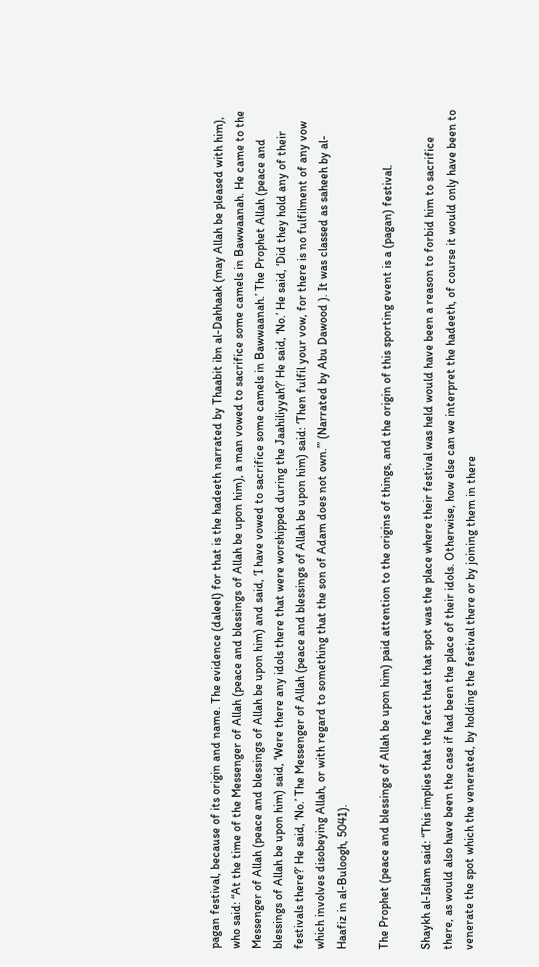pagan festival, because of its origin and name. The evidence (daleel) for that is the hadeeth narrated by Thaabit ibn al-Dahhaak (may Allah be pleased with him), who said: “At the time of the Messenger of Allah (peace and blessings of Allah be upon him), a man vowed to sacrifice some camels in Bawwaanah. He came to the Messenger of Allah (peace and blessings of Allah be upon him) and said, ‘I have vowed to sacrifice some camels in Bawwaanah.’ The Prophet Allah (peace and blessings of Allah be upon him) said, ‘Were there any idols there that were worshipped during the Jaahiliyyah?’ He said, ‘No.’ He said, ‘Did they hold any of their festivals there?’ He said, ‘No.’ The Messenger of Allah (peace and blessings of Allah be upon him) said: ‘Then fulfil your vow, for there is no fulfilment of any vow which involves disobeying Allah, or with regard to something that the son of Adam does not own.’” (Narrated by Abu Dawood ). It was classed as saheeh by al-Haafiz in al-Buloogh, 5041).

The Prophet (peace and blessings of Allah be upon him) paid attention to the origins of things, and the origin of this sporting event is a (pagan) festival.

Shaykh al-Islam said: “This implies that the fact that that spot was the place where their festival was held would have been a reason to forbid him to sacrifice there, as would also have been the case if had been the place of their idols. Otherwise, how else can we interpret the hadeeth, of course it would only have been to venerate the spot which the venerated, by holding the festival there or by joining them in there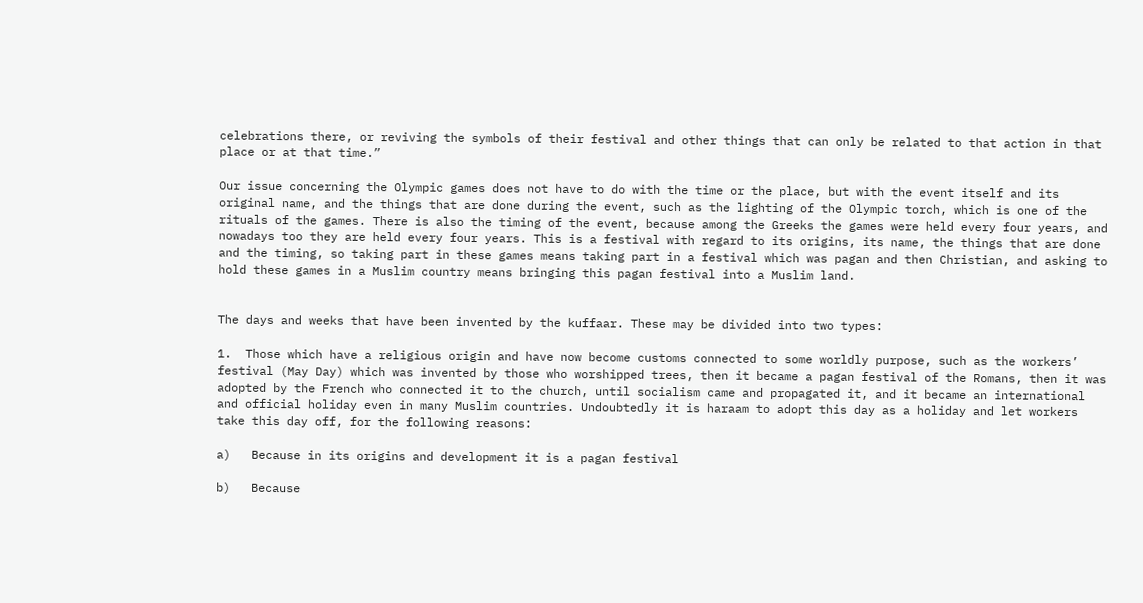celebrations there, or reviving the symbols of their festival and other things that can only be related to that action in that place or at that time.”

Our issue concerning the Olympic games does not have to do with the time or the place, but with the event itself and its original name, and the things that are done during the event, such as the lighting of the Olympic torch, which is one of the rituals of the games. There is also the timing of the event, because among the Greeks the games were held every four years, and nowadays too they are held every four years. This is a festival with regard to its origins, its name, the things that are done and the timing, so taking part in these games means taking part in a festival which was pagan and then Christian, and asking to hold these games in a Muslim country means bringing this pagan festival into a Muslim land.


The days and weeks that have been invented by the kuffaar. These may be divided into two types:

1.  Those which have a religious origin and have now become customs connected to some worldly purpose, such as the workers’ festival (May Day) which was invented by those who worshipped trees, then it became a pagan festival of the Romans, then it was adopted by the French who connected it to the church, until socialism came and propagated it, and it became an international and official holiday even in many Muslim countries. Undoubtedly it is haraam to adopt this day as a holiday and let workers take this day off, for the following reasons:

a)   Because in its origins and development it is a pagan festival

b)   Because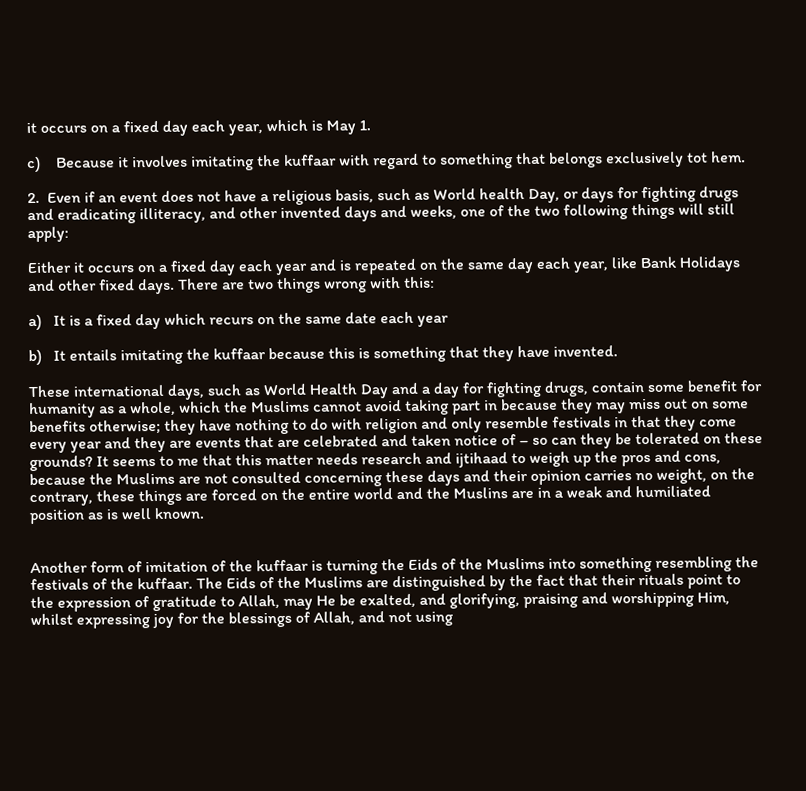it occurs on a fixed day each year, which is May 1.

c)    Because it involves imitating the kuffaar with regard to something that belongs exclusively tot hem.

2.  Even if an event does not have a religious basis, such as World health Day, or days for fighting drugs and eradicating illiteracy, and other invented days and weeks, one of the two following things will still apply:

Either it occurs on a fixed day each year and is repeated on the same day each year, like Bank Holidays and other fixed days. There are two things wrong with this:

a)   It is a fixed day which recurs on the same date each year

b)   It entails imitating the kuffaar because this is something that they have invented.

These international days, such as World Health Day and a day for fighting drugs, contain some benefit for humanity as a whole, which the Muslims cannot avoid taking part in because they may miss out on some benefits otherwise; they have nothing to do with religion and only resemble festivals in that they come every year and they are events that are celebrated and taken notice of – so can they be tolerated on these grounds? It seems to me that this matter needs research and ijtihaad to weigh up the pros and cons, because the Muslims are not consulted concerning these days and their opinion carries no weight, on the contrary, these things are forced on the entire world and the Muslins are in a weak and humiliated position as is well known.


Another form of imitation of the kuffaar is turning the Eids of the Muslims into something resembling the festivals of the kuffaar. The Eids of the Muslims are distinguished by the fact that their rituals point to the expression of gratitude to Allah, may He be exalted, and glorifying, praising and worshipping Him, whilst expressing joy for the blessings of Allah, and not using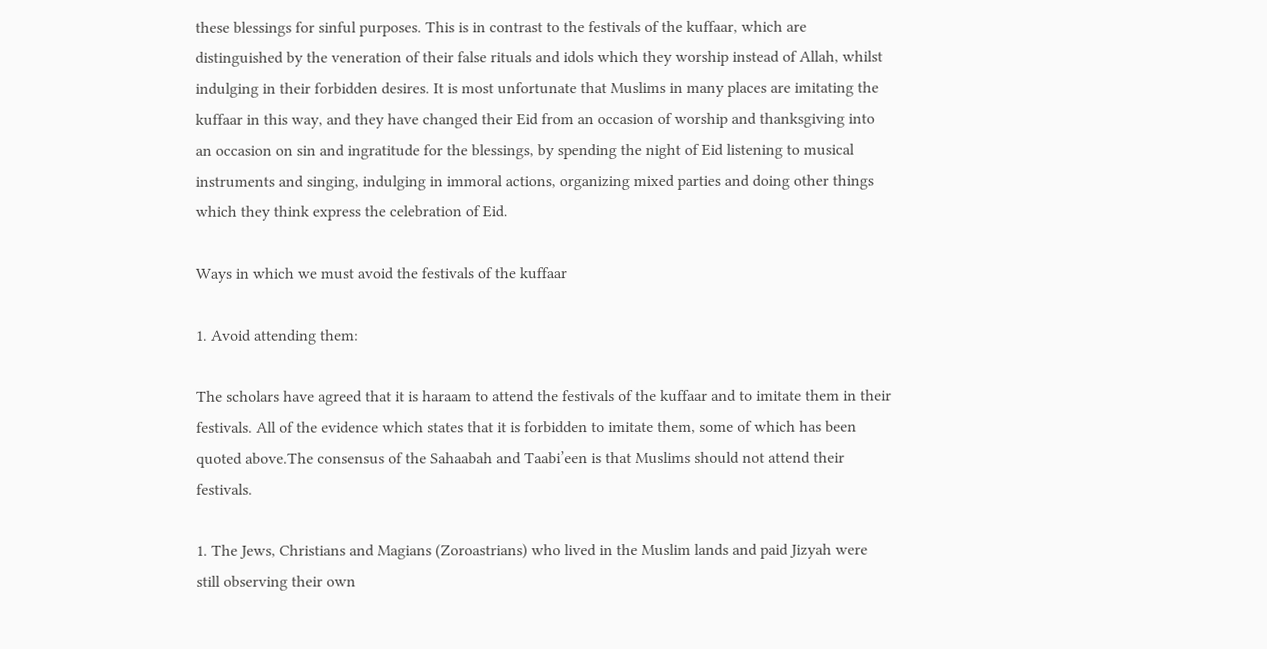these blessings for sinful purposes. This is in contrast to the festivals of the kuffaar, which are distinguished by the veneration of their false rituals and idols which they worship instead of Allah, whilst indulging in their forbidden desires. It is most unfortunate that Muslims in many places are imitating the kuffaar in this way, and they have changed their Eid from an occasion of worship and thanksgiving into an occasion on sin and ingratitude for the blessings, by spending the night of Eid listening to musical instruments and singing, indulging in immoral actions, organizing mixed parties and doing other things which they think express the celebration of Eid.

Ways in which we must avoid the festivals of the kuffaar

1. Avoid attending them:

The scholars have agreed that it is haraam to attend the festivals of the kuffaar and to imitate them in their festivals. All of the evidence which states that it is forbidden to imitate them, some of which has been quoted above.The consensus of the Sahaabah and Taabi’een is that Muslims should not attend their festivals.

1. The Jews, Christians and Magians (Zoroastrians) who lived in the Muslim lands and paid Jizyah were still observing their own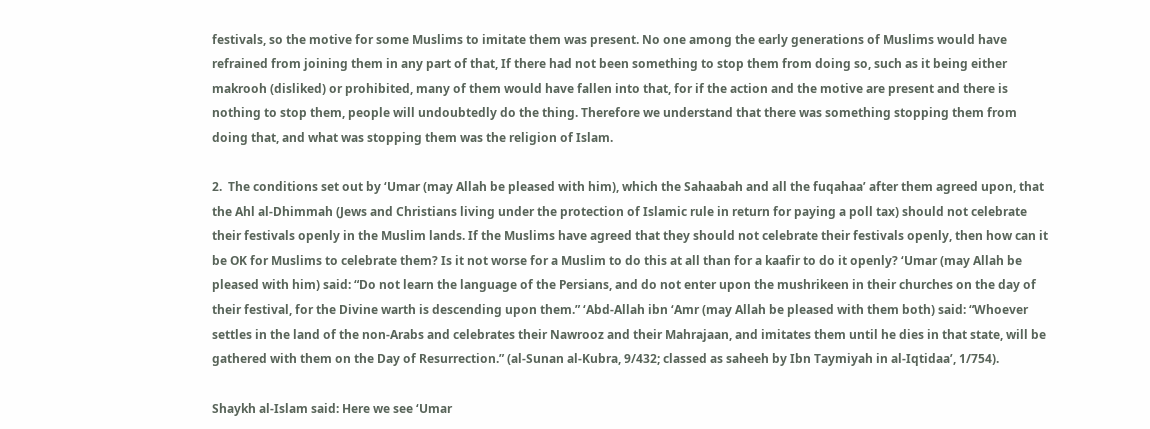festivals, so the motive for some Muslims to imitate them was present. No one among the early generations of Muslims would have refrained from joining them in any part of that, If there had not been something to stop them from doing so, such as it being either makrooh (disliked) or prohibited, many of them would have fallen into that, for if the action and the motive are present and there is nothing to stop them, people will undoubtedly do the thing. Therefore we understand that there was something stopping them from doing that, and what was stopping them was the religion of Islam.

2.  The conditions set out by ‘Umar (may Allah be pleased with him), which the Sahaabah and all the fuqahaa’ after them agreed upon, that the Ahl al-Dhimmah (Jews and Christians living under the protection of Islamic rule in return for paying a poll tax) should not celebrate their festivals openly in the Muslim lands. If the Muslims have agreed that they should not celebrate their festivals openly, then how can it be OK for Muslims to celebrate them? Is it not worse for a Muslim to do this at all than for a kaafir to do it openly? ‘Umar (may Allah be pleased with him) said: “Do not learn the language of the Persians, and do not enter upon the mushrikeen in their churches on the day of their festival, for the Divine warth is descending upon them.” ‘Abd-Allah ibn ‘Amr (may Allah be pleased with them both) said: “Whoever settles in the land of the non-Arabs and celebrates their Nawrooz and their Mahrajaan, and imitates them until he dies in that state, will be gathered with them on the Day of Resurrection.” (al-Sunan al-Kubra, 9/432; classed as saheeh by Ibn Taymiyah in al-Iqtidaa’, 1/754).

Shaykh al-Islam said: Here we see ‘Umar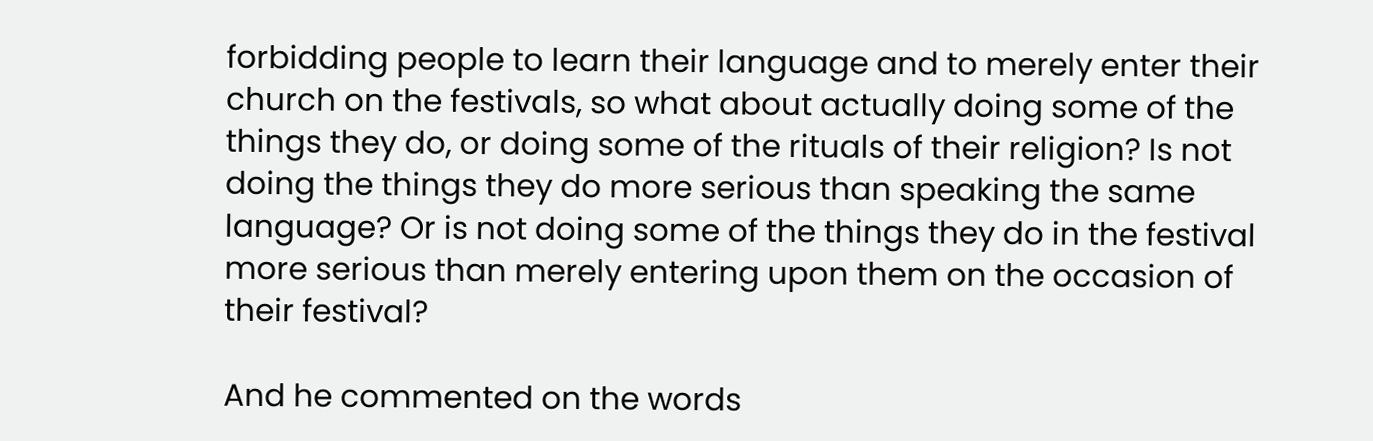forbidding people to learn their language and to merely enter their church on the festivals, so what about actually doing some of the things they do, or doing some of the rituals of their religion? Is not doing the things they do more serious than speaking the same language? Or is not doing some of the things they do in the festival more serious than merely entering upon them on the occasion of their festival?

And he commented on the words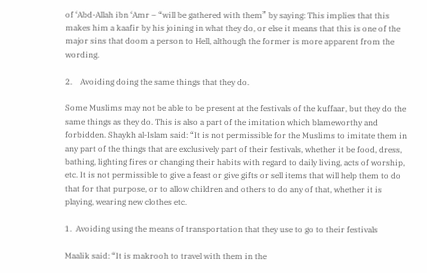of ‘Abd-Allah ibn ‘Amr – “will be gathered with them” by saying: This implies that this makes him a kaafir by his joining in what they do, or else it means that this is one of the major sins that doom a person to Hell, although the former is more apparent from the wording.

2.    Avoiding doing the same things that they do.

Some Muslims may not be able to be present at the festivals of the kuffaar, but they do the same things as they do. This is also a part of the imitation which blameworthy and forbidden. Shaykh al-Islam said: “It is not permissible for the Muslims to imitate them in any part of the things that are exclusively part of their festivals, whether it be food, dress, bathing, lighting fires or changing their habits with regard to daily living, acts of worship, etc. It is not permissible to give a feast or give gifts or sell items that will help them to do that for that purpose, or to allow children and others to do any of that, whether it is playing, wearing new clothes etc.

1.  Avoiding using the means of transportation that they use to go to their festivals

Maalik said: “It is makrooh to travel with them in the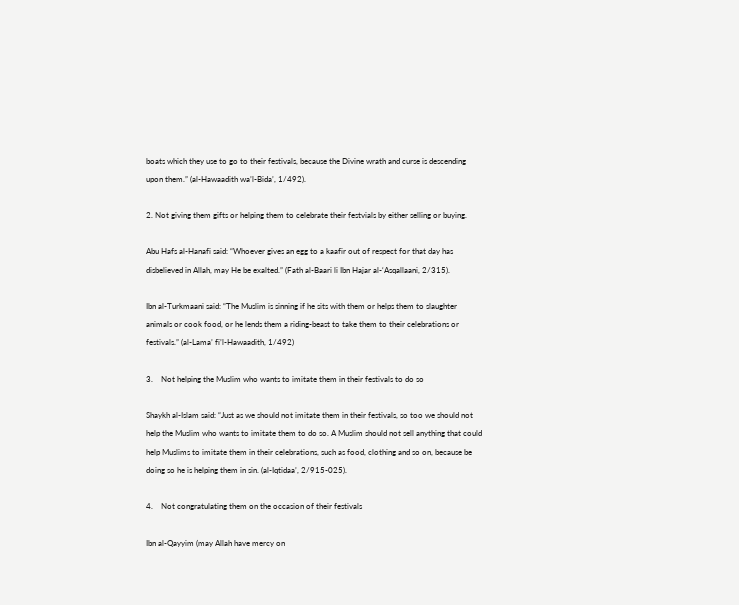boats which they use to go to their festivals, because the Divine wrath and curse is descending upon them.” (al-Hawaadith wa’l-Bida’, 1/492).

2. Not giving them gifts or helping them to celebrate their festvials by either selling or buying.

Abu Hafs al-Hanafi said: “Whoever gives an egg to a kaafir out of respect for that day has disbelieved in Allah, may He be exalted.” (Fath al-Baari li Ibn Hajar al-‘Asqallaani, 2/315).

Ibn al-Turkmaani said: “The Muslim is sinning if he sits with them or helps them to slaughter animals or cook food, or he lends them a riding-beast to take them to their celebrations or festivals.” (al-Lama’ fi’l-Hawaadith, 1/492)

3.    Not helping the Muslim who wants to imitate them in their festivals to do so

Shaykh al-Islam said: “Just as we should not imitate them in their festivals, so too we should not help the Muslim who wants to imitate them to do so. A Muslim should not sell anything that could help Muslims to imitate them in their celebrations, such as food, clothing and so on, because be doing so he is helping them in sin. (al-Iqtidaa’, 2/915-025).

4.    Not congratulating them on the occasion of their festivals

Ibn al-Qayyim (may Allah have mercy on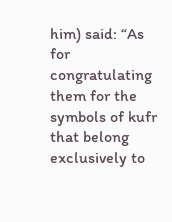him) said: “As for congratulating them for the symbols of kufr that belong exclusively to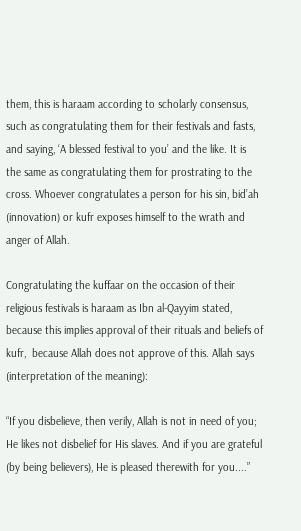them, this is haraam according to scholarly consensus, such as congratulating them for their festivals and fasts, and saying, ‘A blessed festival to you’ and the like. It is the same as congratulating them for prostrating to the cross. Whoever congratulates a person for his sin, bid’ah (innovation) or kufr exposes himself to the wrath and anger of Allah.

Congratulating the kuffaar on the occasion of their religious festivals is haraam as Ibn al-Qayyim stated, because this implies approval of their rituals and beliefs of kufr,  because Allah does not approve of this. Allah says (interpretation of the meaning):

“If you disbelieve, then verily, Allah is not in need of you; He likes not disbelief for His slaves. And if you are grateful (by being believers), He is pleased therewith for you....”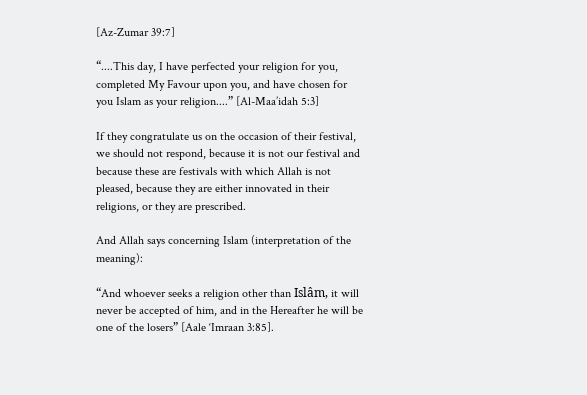[Az-Zumar 39:7]

“....This day, I have perfected your religion for you, completed My Favour upon you, and have chosen for you Islam as your religion....” [Al-Maa’idah 5:3]

If they congratulate us on the occasion of their festival, we should not respond, because it is not our festival and because these are festivals with which Allah is not pleased, because they are either innovated in their religions, or they are prescribed.

And Allah says concerning Islam (interpretation of the meaning):

“And whoever seeks a religion other than Islâm, it will never be accepted of him, and in the Hereafter he will be one of the losers” [Aale ‘Imraan 3:85].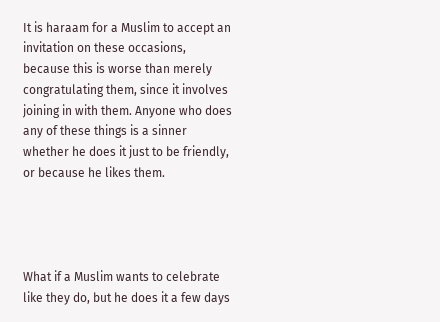It is haraam for a Muslim to accept an invitation on these occasions, because this is worse than merely congratulating them, since it involves joining in with them. Anyone who does any of these things is a sinner whether he does it just to be friendly, or because he likes them.




What if a Muslim wants to celebrate like they do, but he does it a few days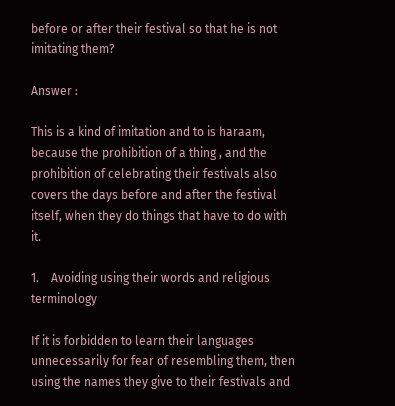before or after their festival so that he is not imitating them?

Answer :

This is a kind of imitation and to is haraam, because the prohibition of a thing , and the prohibition of celebrating their festivals also covers the days before and after the festival itself, when they do things that have to do with it.

1.    Avoiding using their words and religious terminology

If it is forbidden to learn their languages unnecessarily for fear of resembling them, then using the names they give to their festivals and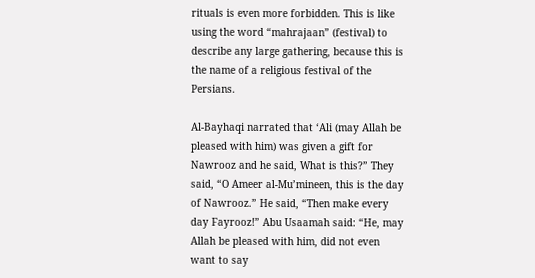rituals is even more forbidden. This is like using the word “mahrajaan” (festival) to describe any large gathering, because this is the name of a religious festival of the Persians.

Al-Bayhaqi narrated that ‘Ali (may Allah be pleased with him) was given a gift for Nawrooz and he said, What is this?” They said, “O Ameer al-Mu’mineen, this is the day of Nawrooz.” He said, “Then make every day Fayrooz!” Abu Usaamah said: “He, may Allah be pleased with him, did not even want to say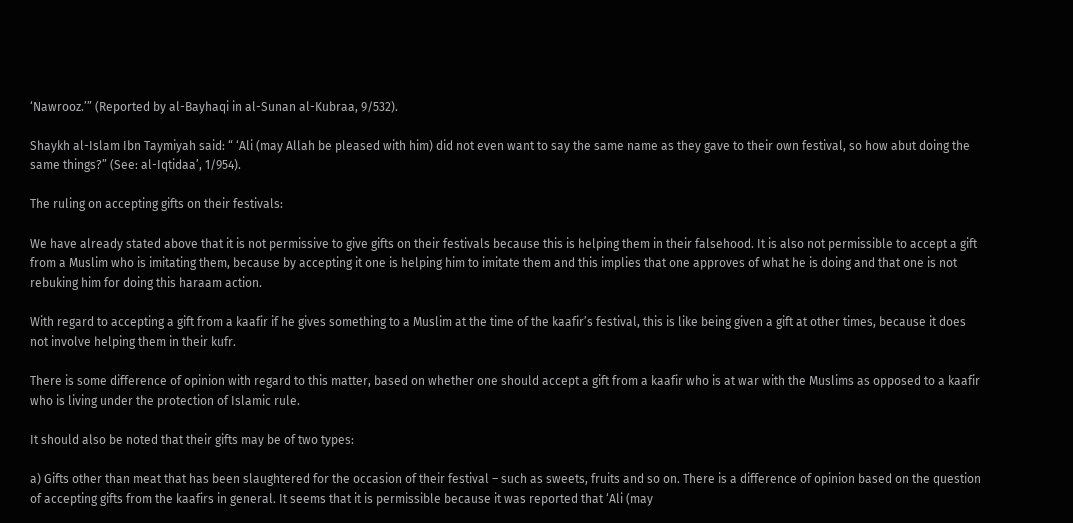‘Nawrooz.’” (Reported by al-Bayhaqi in al-Sunan al-Kubraa, 9/532).

Shaykh al-Islam Ibn Taymiyah said: “ ‘Ali (may Allah be pleased with him) did not even want to say the same name as they gave to their own festival, so how abut doing the same things?” (See: al-Iqtidaa’, 1/954).

The ruling on accepting gifts on their festivals:

We have already stated above that it is not permissive to give gifts on their festivals because this is helping them in their falsehood. It is also not permissible to accept a gift from a Muslim who is imitating them, because by accepting it one is helping him to imitate them and this implies that one approves of what he is doing and that one is not rebuking him for doing this haraam action.

With regard to accepting a gift from a kaafir if he gives something to a Muslim at the time of the kaafir’s festival, this is like being given a gift at other times, because it does not involve helping them in their kufr.

There is some difference of opinion with regard to this matter, based on whether one should accept a gift from a kaafir who is at war with the Muslims as opposed to a kaafir who is living under the protection of Islamic rule.

It should also be noted that their gifts may be of two types:

a) Gifts other than meat that has been slaughtered for the occasion of their festival – such as sweets, fruits and so on. There is a difference of opinion based on the question of accepting gifts from the kaafirs in general. It seems that it is permissible because it was reported that ‘Ali (may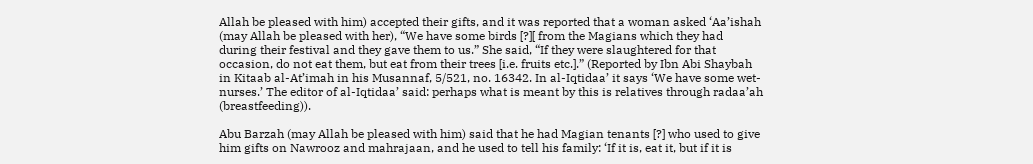Allah be pleased with him) accepted their gifts, and it was reported that a woman asked ‘Aa’ishah (may Allah be pleased with her), “We have some birds [?][ from the Magians which they had during their festival and they gave them to us.” She said, “If they were slaughtered for that occasion, do not eat them, but eat from their trees [i.e. fruits etc.].” (Reported by Ibn Abi Shaybah in Kitaab al-At’imah in his Musannaf, 5/521, no. 16342. In al-Iqtidaa’ it says ‘We have some wet-nurses.’ The editor of al-Iqtidaa’ said: perhaps what is meant by this is relatives through radaa’ah (breastfeeding)).

Abu Barzah (may Allah be pleased with him) said that he had Magian tenants [?] who used to give him gifts on Nawrooz and mahrajaan, and he used to tell his family: ‘If it is, eat it, but if it is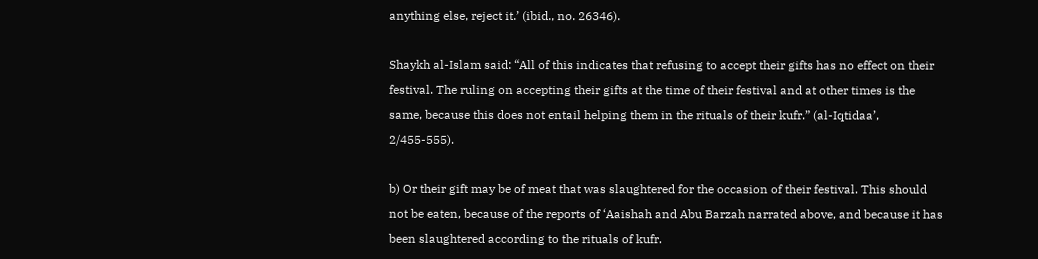anything else, reject it.’ (ibid., no. 26346).

Shaykh al-Islam said: “All of this indicates that refusing to accept their gifts has no effect on their festival. The ruling on accepting their gifts at the time of their festival and at other times is the same, because this does not entail helping them in the rituals of their kufr.” (al-Iqtidaa’, 2/455-555).

b) Or their gift may be of meat that was slaughtered for the occasion of their festival. This should not be eaten, because of the reports of ‘Aaishah and Abu Barzah narrated above, and because it has been slaughtered according to the rituals of kufr.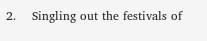2.    Singling out the festivals of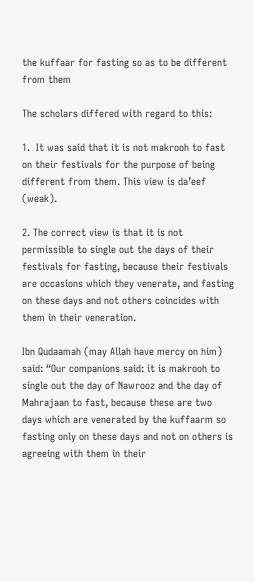the kuffaar for fasting so as to be different from them

The scholars differed with regard to this:

1.  It was said that it is not makrooh to fast on their festivals for the purpose of being different from them. This view is da’eef (weak).

2. The correct view is that it is not permissible to single out the days of their festivals for fasting, because their festivals are occasions which they venerate, and fasting on these days and not others coincides with them in their veneration.

Ibn Qudaamah (may Allah have mercy on him) said: “Our companions said: it is makrooh to single out the day of Nawrooz and the day of Mahrajaan to fast, because these are two days which are venerated by the kuffaarm so fasting only on these days and not on others is agreeing with them in their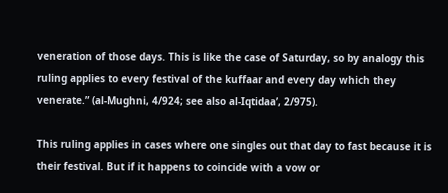veneration of those days. This is like the case of Saturday, so by analogy this ruling applies to every festival of the kuffaar and every day which they venerate.” (al-Mughni, 4/924; see also al-Iqtidaa’, 2/975).

This ruling applies in cases where one singles out that day to fast because it is their festival. But if it happens to coincide with a vow or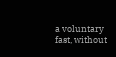a voluntary fast, without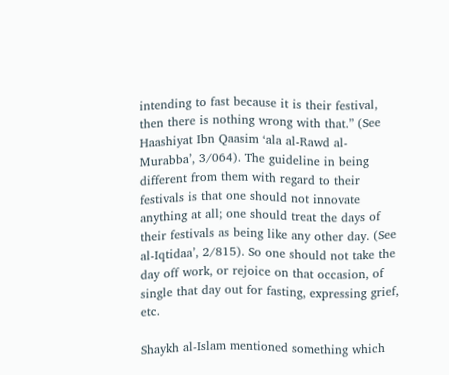intending to fast because it is their festival, then there is nothing wrong with that.” (See Haashiyat Ibn Qaasim ‘ala al-Rawd al-Murabba’, 3/064). The guideline in being different from them with regard to their festivals is that one should not innovate anything at all; one should treat the days of their festivals as being like any other day. (See al-Iqtidaa’, 2/815). So one should not take the day off work, or rejoice on that occasion, of single that day out for fasting, expressing grief, etc.

Shaykh al-Islam mentioned something which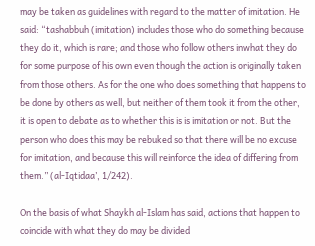may be taken as guidelines with regard to the matter of imitation. He said: “tashabbuh (imitation) includes those who do something because they do it, which is rare; and those who follow others inwhat they do for some purpose of his own even though the action is originally taken from those others. As for the one who does something that happens to be done by others as well, but neither of them took it from the other, it is open to debate as to whether this is is imitation or not. But the person who does this may be rebuked so that there will be no excuse for imitation, and because this will reinforce the idea of differing from them.” (al-Iqtidaa’, 1/242).

On the basis of what Shaykh al-Islam has said, actions that happen to coincide with what they do may be divided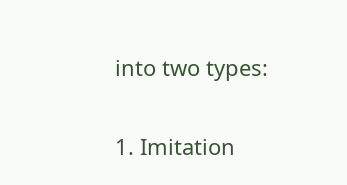into two types:

1. Imitation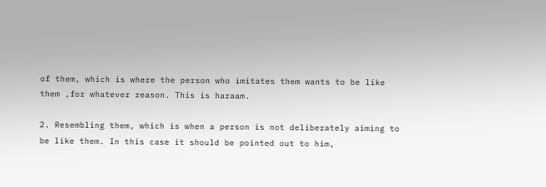of them, which is where the person who imitates them wants to be like them ,for whatever reason. This is haraam.

2. Resembling them, which is when a person is not deliberately aiming to be like them. In this case it should be pointed out to him,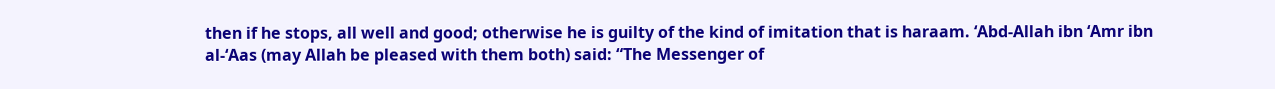then if he stops, all well and good; otherwise he is guilty of the kind of imitation that is haraam. ‘Abd-Allah ibn ‘Amr ibn al-‘Aas (may Allah be pleased with them both) said: “The Messenger of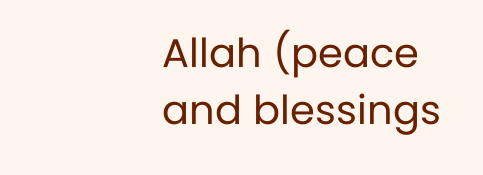Allah (peace and blessings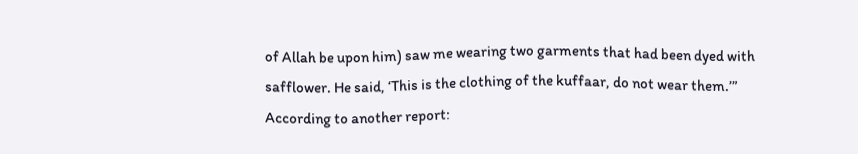of Allah be upon him) saw me wearing two garments that had been dyed with safflower. He said, ‘This is the clothing of the kuffaar, do not wear them.’” According to another report: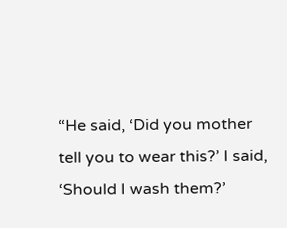“He said, ‘Did you mother tell you to wear this?’ I said, ‘Should I wash them?’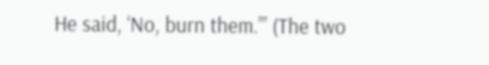He said, ‘No, burn them.’” (The two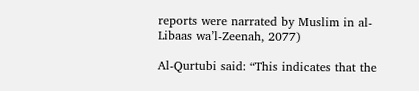reports were narrated by Muslim in al-Libaas wa’l-Zeenah, 2077)

Al-Qurtubi said: “This indicates that the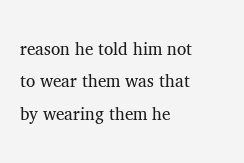reason he told him not to wear them was that by wearing them he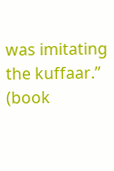was imitating the kuffaar.” (book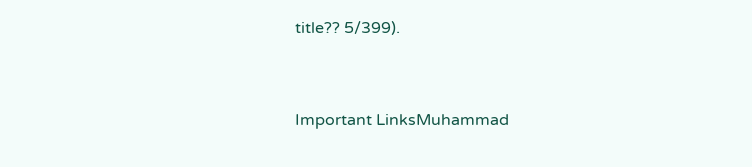title?? 5/399).


Important LinksMuhammad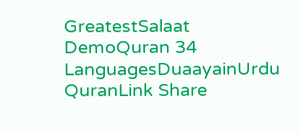GreatestSalaat DemoQuran 34 LanguagesDuaayainUrdu QuranLink Share